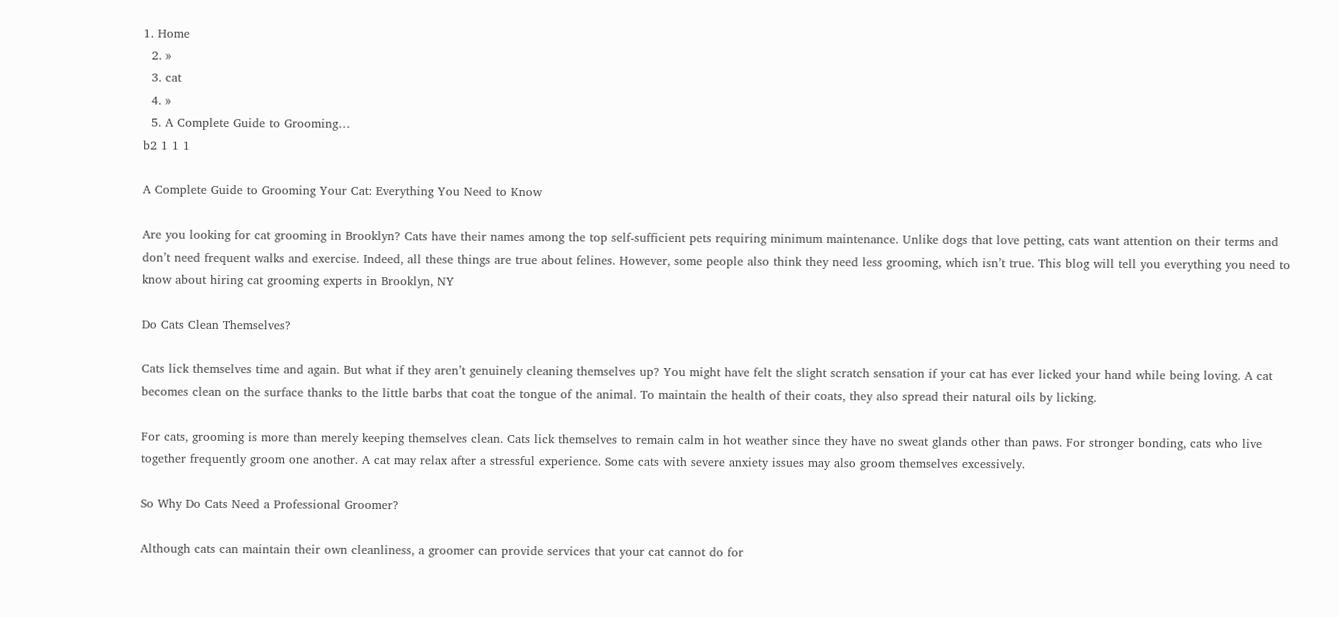1. Home
  2. »
  3. cat
  4. »
  5. A Complete Guide to Grooming…
b2 1 1 1

A Complete Guide to Grooming Your Cat: Everything You Need to Know

Are you looking for cat grooming in Brooklyn? Cats have their names among the top self-sufficient pets requiring minimum maintenance. Unlike dogs that love petting, cats want attention on their terms and don’t need frequent walks and exercise. Indeed, all these things are true about felines. However, some people also think they need less grooming, which isn’t true. This blog will tell you everything you need to know about hiring cat grooming experts in Brooklyn, NY

Do Cats Clean Themselves?

Cats lick themselves time and again. But what if they aren’t genuinely cleaning themselves up? You might have felt the slight scratch sensation if your cat has ever licked your hand while being loving. A cat becomes clean on the surface thanks to the little barbs that coat the tongue of the animal. To maintain the health of their coats, they also spread their natural oils by licking.

For cats, grooming is more than merely keeping themselves clean. Cats lick themselves to remain calm in hot weather since they have no sweat glands other than paws. For stronger bonding, cats who live together frequently groom one another. A cat may relax after a stressful experience. Some cats with severe anxiety issues may also groom themselves excessively.

So Why Do Cats Need a Professional Groomer?

Although cats can maintain their own cleanliness, a groomer can provide services that your cat cannot do for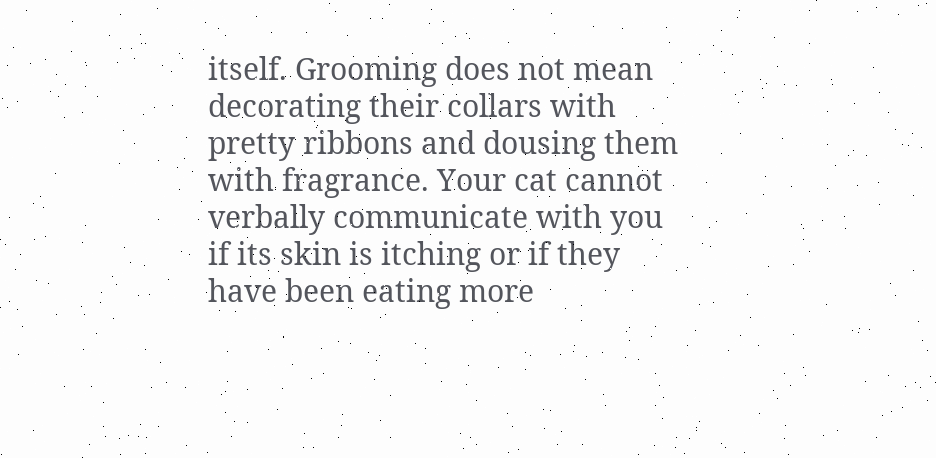itself. Grooming does not mean decorating their collars with pretty ribbons and dousing them with fragrance. Your cat cannot verbally communicate with you if its skin is itching or if they have been eating more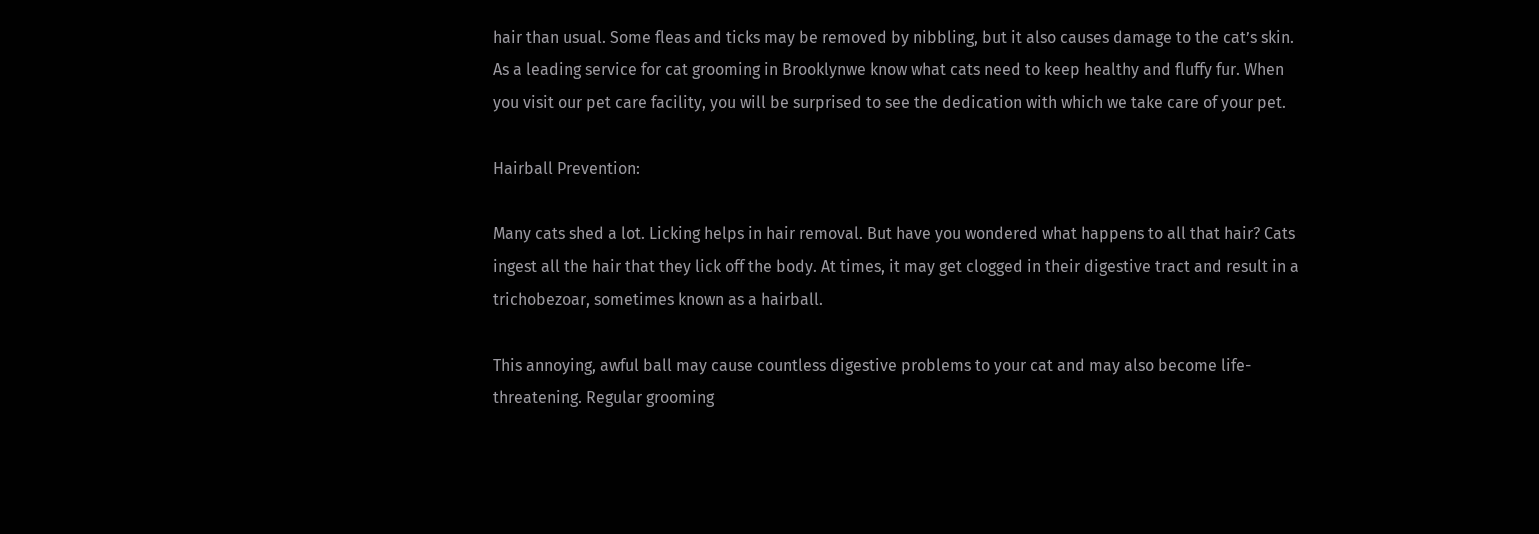hair than usual. Some fleas and ticks may be removed by nibbling, but it also causes damage to the cat’s skin. As a leading service for cat grooming in Brooklynwe know what cats need to keep healthy and fluffy fur. When you visit our pet care facility, you will be surprised to see the dedication with which we take care of your pet.

Hairball Prevention:

Many cats shed a lot. Licking helps in hair removal. But have you wondered what happens to all that hair? Cats ingest all the hair that they lick off the body. At times, it may get clogged in their digestive tract and result in a trichobezoar, sometimes known as a hairball.

This annoying, awful ball may cause countless digestive problems to your cat and may also become life-threatening. Regular grooming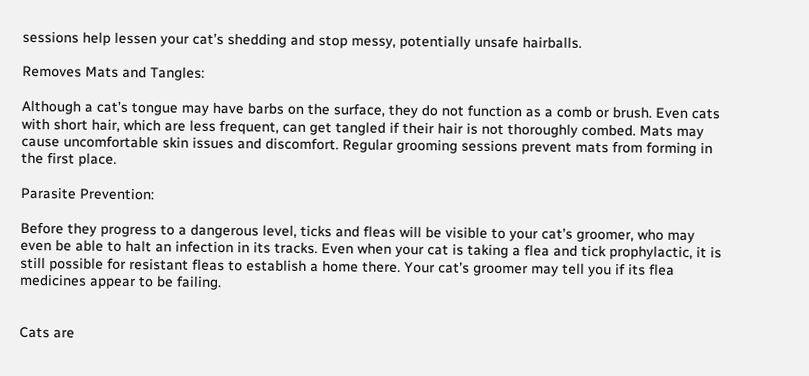sessions help lessen your cat’s shedding and stop messy, potentially unsafe hairballs.

Removes Mats and Tangles:

Although a cat’s tongue may have barbs on the surface, they do not function as a comb or brush. Even cats with short hair, which are less frequent, can get tangled if their hair is not thoroughly combed. Mats may cause uncomfortable skin issues and discomfort. Regular grooming sessions prevent mats from forming in the first place.

Parasite Prevention:

Before they progress to a dangerous level, ticks and fleas will be visible to your cat’s groomer, who may even be able to halt an infection in its tracks. Even when your cat is taking a flea and tick prophylactic, it is still possible for resistant fleas to establish a home there. Your cat’s groomer may tell you if its flea medicines appear to be failing.


Cats are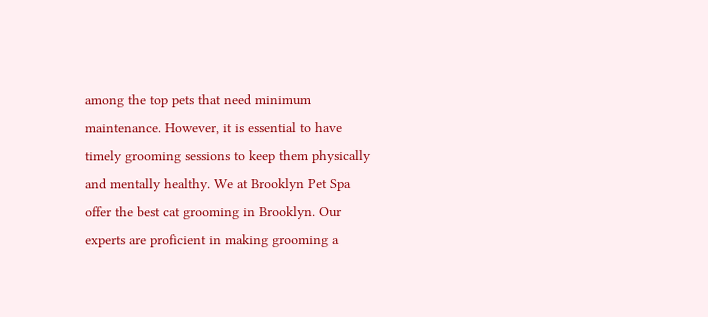among the top pets that need minimum maintenance. However, it is essential to have timely grooming sessions to keep them physically and mentally healthy. We at Brooklyn Pet Spa offer the best cat grooming in Brooklyn. Our experts are proficient in making grooming a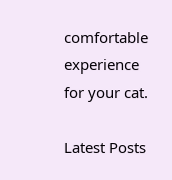comfortable experience for your cat.

Latest Posts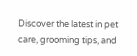Discover the latest in pet care, grooming tips, and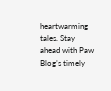heartwarming tales. Stay ahead with Paw Blog’s timely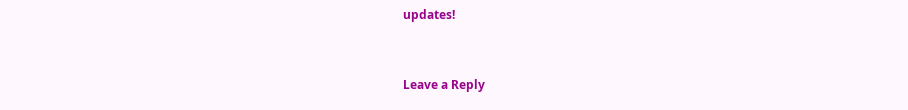updates!


Leave a Reply